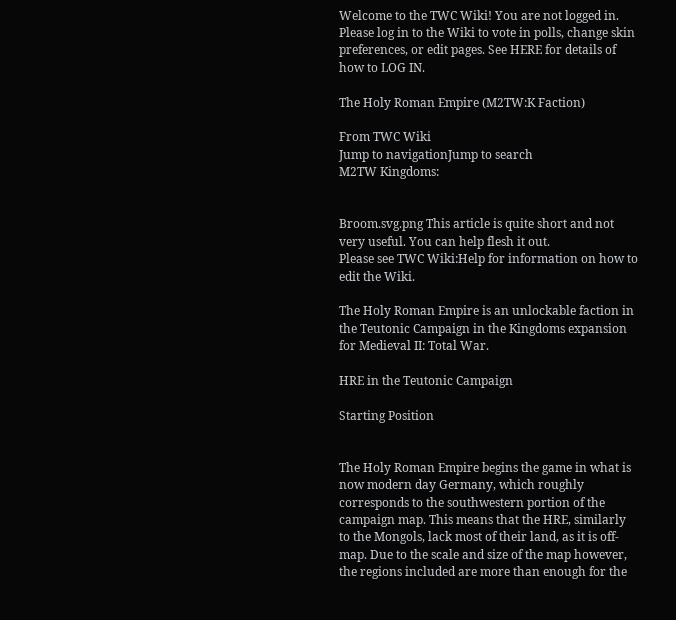Welcome to the TWC Wiki! You are not logged in. Please log in to the Wiki to vote in polls, change skin preferences, or edit pages. See HERE for details of how to LOG IN.

The Holy Roman Empire (M2TW:K Faction)

From TWC Wiki
Jump to navigationJump to search
M2TW Kingdoms:


Broom.svg.png This article is quite short and not very useful. You can help flesh it out.
Please see TWC Wiki:Help for information on how to edit the Wiki.

The Holy Roman Empire is an unlockable faction in the Teutonic Campaign in the Kingdoms expansion for Medieval II: Total War.

HRE in the Teutonic Campaign

Starting Position


The Holy Roman Empire begins the game in what is now modern day Germany, which roughly corresponds to the southwestern portion of the campaign map. This means that the HRE, similarly to the Mongols, lack most of their land, as it is off-map. Due to the scale and size of the map however, the regions included are more than enough for the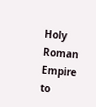Holy Roman Empire to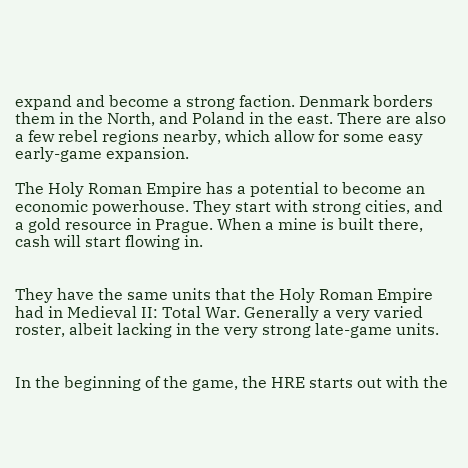expand and become a strong faction. Denmark borders them in the North, and Poland in the east. There are also a few rebel regions nearby, which allow for some easy early-game expansion.

The Holy Roman Empire has a potential to become an economic powerhouse. They start with strong cities, and a gold resource in Prague. When a mine is built there, cash will start flowing in.


They have the same units that the Holy Roman Empire had in Medieval II: Total War. Generally a very varied roster, albeit lacking in the very strong late-game units.


In the beginning of the game, the HRE starts out with the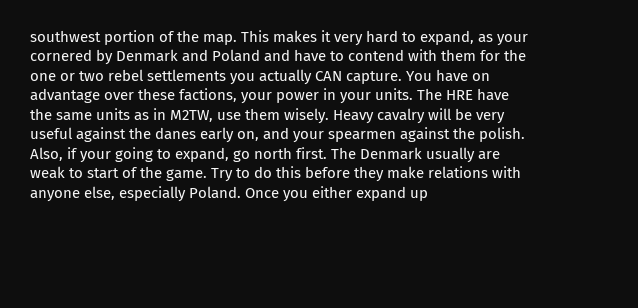southwest portion of the map. This makes it very hard to expand, as your cornered by Denmark and Poland and have to contend with them for the one or two rebel settlements you actually CAN capture. You have on advantage over these factions, your power in your units. The HRE have the same units as in M2TW, use them wisely. Heavy cavalry will be very useful against the danes early on, and your spearmen against the polish. Also, if your going to expand, go north first. The Denmark usually are weak to start of the game. Try to do this before they make relations with anyone else, especially Poland. Once you either expand up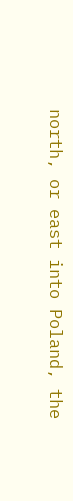north, or east into Poland, the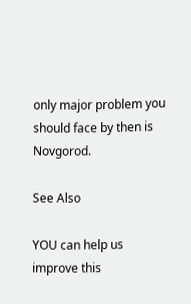only major problem you should face by then is Novgorod.

See Also

YOU can help us improve this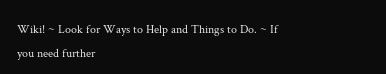Wiki! ~ Look for Ways to Help and Things to Do. ~ If you need further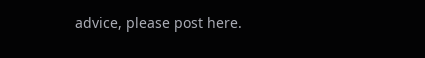advice, please post here.